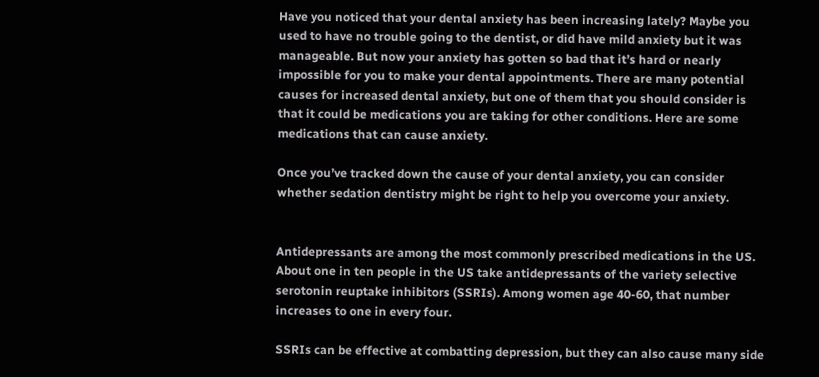Have you noticed that your dental anxiety has been increasing lately? Maybe you used to have no trouble going to the dentist, or did have mild anxiety but it was manageable. But now your anxiety has gotten so bad that it’s hard or nearly impossible for you to make your dental appointments. There are many potential causes for increased dental anxiety, but one of them that you should consider is that it could be medications you are taking for other conditions. Here are some medications that can cause anxiety.

Once you’ve tracked down the cause of your dental anxiety, you can consider whether sedation dentistry might be right to help you overcome your anxiety.


Antidepressants are among the most commonly prescribed medications in the US. About one in ten people in the US take antidepressants of the variety selective serotonin reuptake inhibitors (SSRIs). Among women age 40-60, that number increases to one in every four.

SSRIs can be effective at combatting depression, but they can also cause many side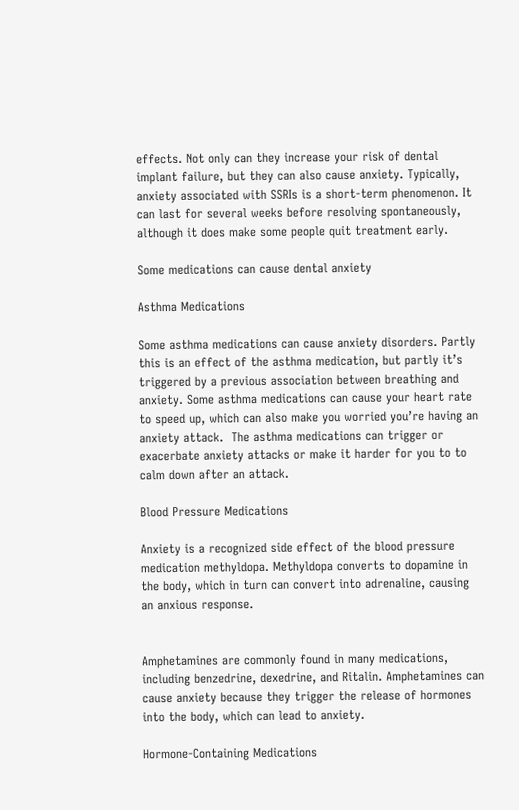effects. Not only can they increase your risk of dental implant failure, but they can also cause anxiety. Typically, anxiety associated with SSRIs is a short-term phenomenon. It can last for several weeks before resolving spontaneously, although it does make some people quit treatment early.

Some medications can cause dental anxiety

Asthma Medications

Some asthma medications can cause anxiety disorders. Partly this is an effect of the asthma medication, but partly it’s triggered by a previous association between breathing and anxiety. Some asthma medications can cause your heart rate to speed up, which can also make you worried you’re having an anxiety attack.  The asthma medications can trigger or exacerbate anxiety attacks or make it harder for you to to calm down after an attack.

Blood Pressure Medications

Anxiety is a recognized side effect of the blood pressure medication methyldopa. Methyldopa converts to dopamine in the body, which in turn can convert into adrenaline, causing an anxious response.


Amphetamines are commonly found in many medications, including benzedrine, dexedrine, and Ritalin. Amphetamines can cause anxiety because they trigger the release of hormones into the body, which can lead to anxiety.

Hormone-Containing Medications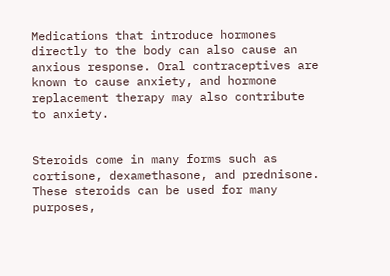Medications that introduce hormones directly to the body can also cause an anxious response. Oral contraceptives are known to cause anxiety, and hormone replacement therapy may also contribute to anxiety.


Steroids come in many forms such as cortisone, dexamethasone, and prednisone. These steroids can be used for many purposes,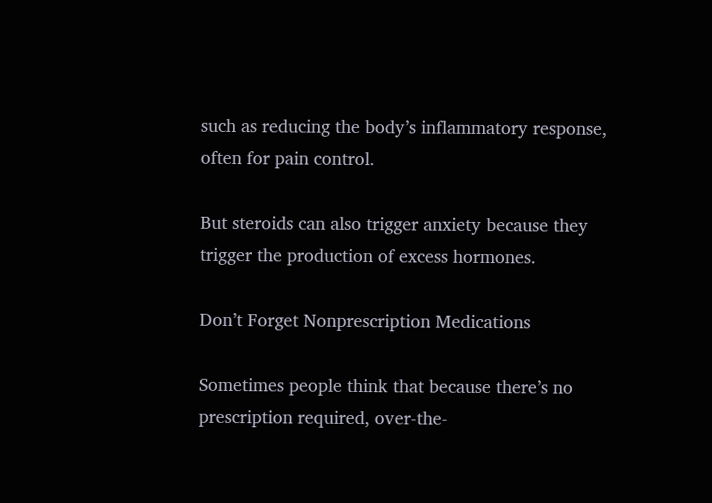such as reducing the body’s inflammatory response, often for pain control.

But steroids can also trigger anxiety because they trigger the production of excess hormones.

Don’t Forget Nonprescription Medications

Sometimes people think that because there’s no prescription required, over-the-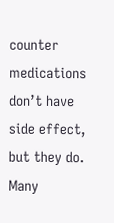counter medications don’t have side effect, but they do. Many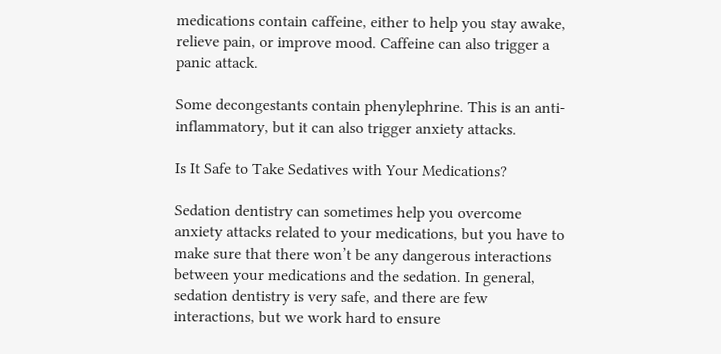medications contain caffeine, either to help you stay awake, relieve pain, or improve mood. Caffeine can also trigger a panic attack.

Some decongestants contain phenylephrine. This is an anti-inflammatory, but it can also trigger anxiety attacks.

Is It Safe to Take Sedatives with Your Medications?

Sedation dentistry can sometimes help you overcome anxiety attacks related to your medications, but you have to make sure that there won’t be any dangerous interactions between your medications and the sedation. In general, sedation dentistry is very safe, and there are few interactions, but we work hard to ensure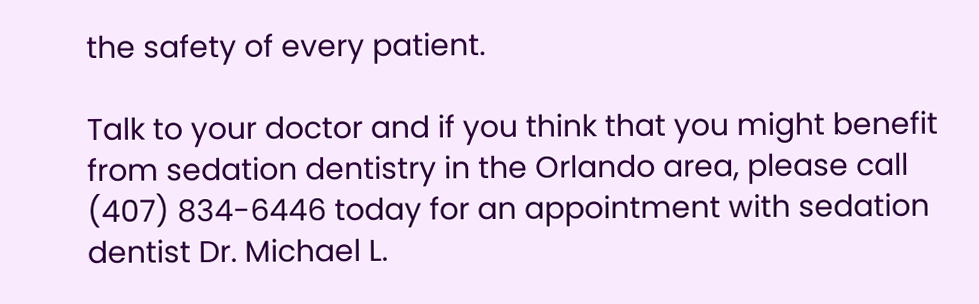the safety of every patient.

Talk to your doctor and if you think that you might benefit from sedation dentistry in the Orlando area, please call (407) 834-6446 today for an appointment with sedation dentist Dr. Michael L.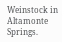Weinstock in Altamonte Springs.